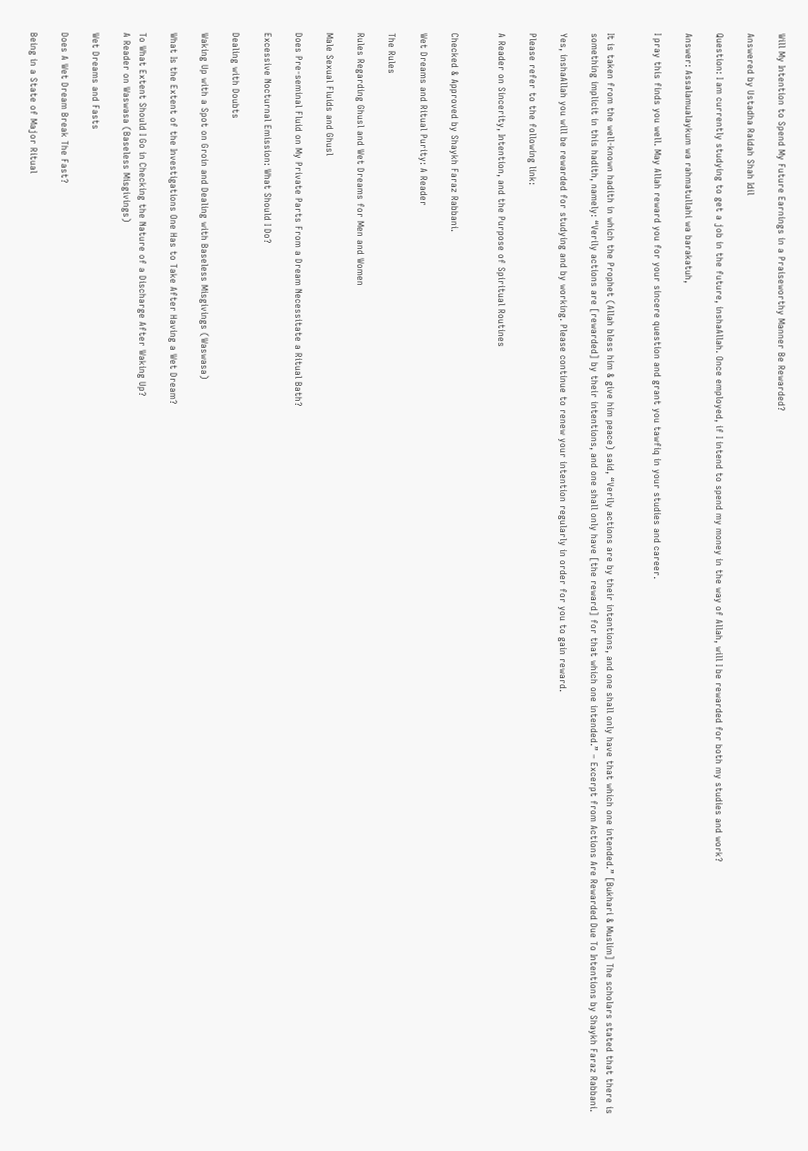Will My Intention to Spend My Future Earnings in a Praiseworthy Manner Be Rewarded?

Answered by Ustadha Raidah Shah Idil

Question: I am currently studying to get a job in the future, inshaAllah. Once employed, if I intend to spend my money in the way of Allah, will I be rewarded for both my studies and work?

Answer: Assalamualaykum wa rahmatullahi wa barakatuh,

I pray this finds you well. May Allah reward you for your sincere question and grant you tawfiq in your studies and career.


It is taken from the well-known hadith in which the Prophet (Allah bless him & give him peace) said, “Verily actions are by their intentions, and one shall only have that which one intended.” [Bukhari & Muslim] The scholars stated that there is something implicit in this hadith, namely: “Verily actions are [rewarded] by their intentions, and one shall only have [the reward] for that which one intended.” – Excerpt from Actions Are Rewarded Due To Intentions by Shaykh Faraz Rabbani.

Yes, inshaAllah you will be rewarded for studying and by working. Please continue to renew your intention regularly in order for you to gain reward.

Please refer to the following link:

A Reader on Sincerity, Intention, and the Purpose of Spiritual Routines


Checked & Approved by Shaykh Faraz Rabbani.

Wet Dreams and Ritual Purity: A Reader

The Rules

Rules Regarding Ghusl and Wet Dreams for Men and Women

Male Sexual Fluids and Ghusl

Does Pre-seminal Fluid on My Private Parts From a Dream Necessitate a Ritual Bath?

Excessive Nocturnal Emission: What Should I Do?

Dealing with Doubts

Waking Up with a Spot on Groin and Dealing with Baseless Misgivings (Waswasa)

What Is the Extent of the Investigations One Has to Take After Having a Wet Dream?

To What Extent Should I Go in Checking the Nature of a Discharge After Waking Up?
A Reader on Waswasa (Baseless Misgivings)

Wet Dreams and Fasts

Does A Wet Dream Break The Fast?

Being in a State of Major Ritual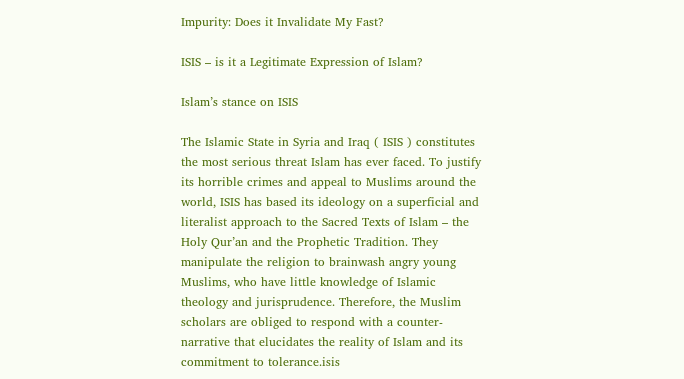Impurity: Does it Invalidate My Fast?

ISIS – is it a Legitimate Expression of Islam?

Islam’s stance on ISIS

The Islamic State in Syria and Iraq ( ISIS ) constitutes the most serious threat Islam has ever faced. To justify its horrible crimes and appeal to Muslims around the world, ISIS has based its ideology on a superficial and literalist approach to the Sacred Texts of Islam – the Holy Qur’an and the Prophetic Tradition. They manipulate the religion to brainwash angry young Muslims, who have little knowledge of Islamic theology and jurisprudence. Therefore, the Muslim scholars are obliged to respond with a counter-narrative that elucidates the reality of Islam and its commitment to tolerance.isis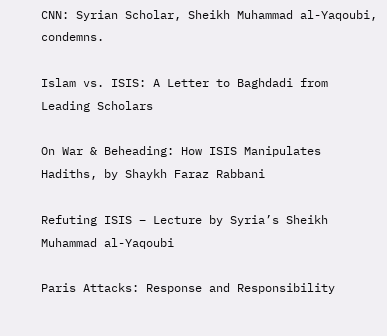CNN: Syrian Scholar, Sheikh Muhammad al-Yaqoubi, condemns.

Islam vs. ISIS: A Letter to Baghdadi from Leading Scholars

On War & Beheading: How ISIS Manipulates Hadiths, by Shaykh Faraz Rabbani

Refuting ISIS – Lecture by Syria’s Sheikh Muhammad al-Yaqoubi

Paris Attacks: Response and Responsibility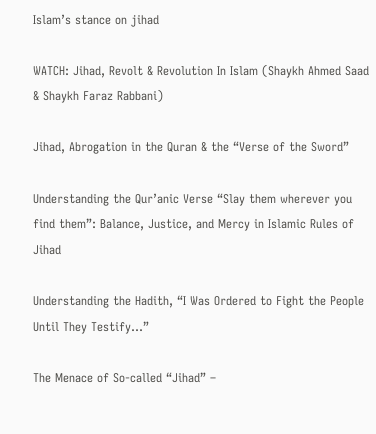Islam’s stance on jihad

WATCH: Jihad, Revolt & Revolution In Islam (Shaykh Ahmed Saad & Shaykh Faraz Rabbani)

Jihad, Abrogation in the Quran & the “Verse of the Sword”

Understanding the Qur’anic Verse “Slay them wherever you find them”: Balance, Justice, and Mercy in Islamic Rules of Jihad

Understanding the Hadith, “I Was Ordered to Fight the People Until They Testify…”

The Menace of So-called “Jihad” –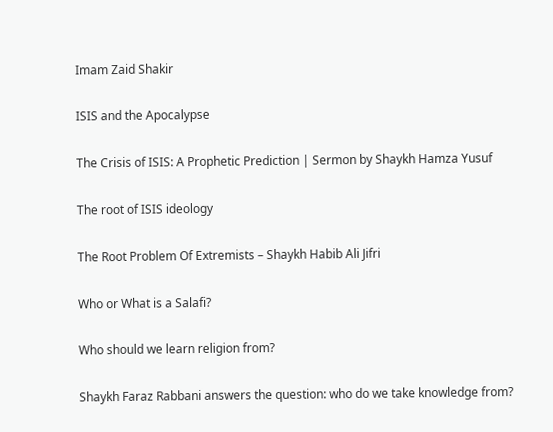Imam Zaid Shakir

ISIS and the Apocalypse

The Crisis of ISIS: A Prophetic Prediction | Sermon by Shaykh Hamza Yusuf

The root of ISIS ideology

The Root Problem Of Extremists – Shaykh Habib Ali Jifri

Who or What is a Salafi?

Who should we learn religion from?

Shaykh Faraz Rabbani answers the question: who do we take knowledge from?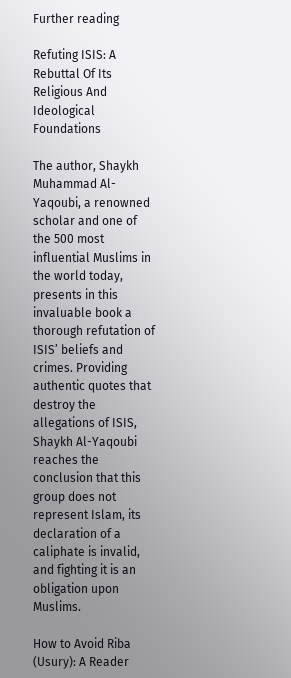Further reading

Refuting ISIS: A Rebuttal Of Its Religious And Ideological Foundations

The author, Shaykh Muhammad Al-Yaqoubi, a renowned scholar and one of the 500 most influential Muslims in the world today, presents in this invaluable book a thorough refutation of ISIS’ beliefs and crimes. Providing authentic quotes that destroy the allegations of ISIS, Shaykh Al-Yaqoubi reaches the conclusion that this group does not represent Islam, its declaration of a caliphate is invalid, and fighting it is an obligation upon Muslims.

How to Avoid Riba (Usury): A Reader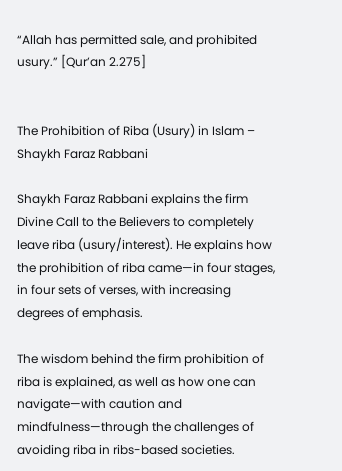“Allah has permitted sale, and prohibited usury.” [Qur’an 2.275]


The Prohibition of Riba (Usury) in Islam – Shaykh Faraz Rabbani

Shaykh Faraz Rabbani explains the firm Divine Call to the Believers to completely leave riba (usury/interest). He explains how the prohibition of riba came—in four stages, in four sets of verses, with increasing degrees of emphasis.

The wisdom behind the firm prohibition of riba is explained, as well as how one can navigate—with caution and mindfulness—through the challenges of avoiding riba in ribs-based societies.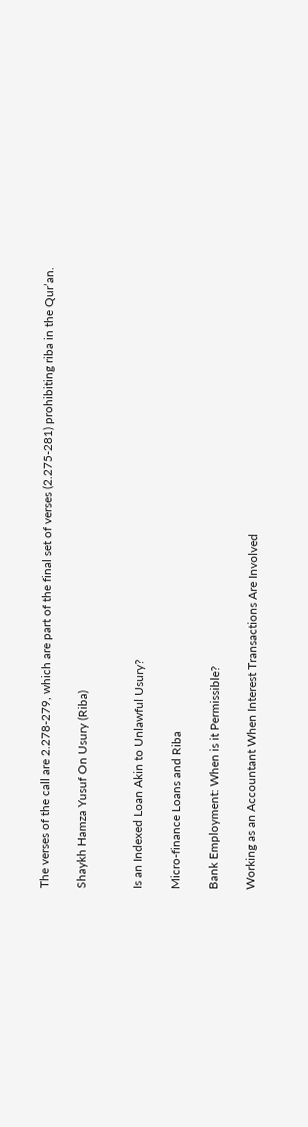The verses of the call are 2.278-279, which are part of the final set of verses (2.275-281) prohibiting riba in the Qur’an.

Shaykh Hamza Yusuf On Usury (Riba)


Is an Indexed Loan Akin to Unlawful Usury?

Micro-finance Loans and Riba

Bank Employment: When is it Permissible?

Working as an Accountant When Interest Transactions Are Involved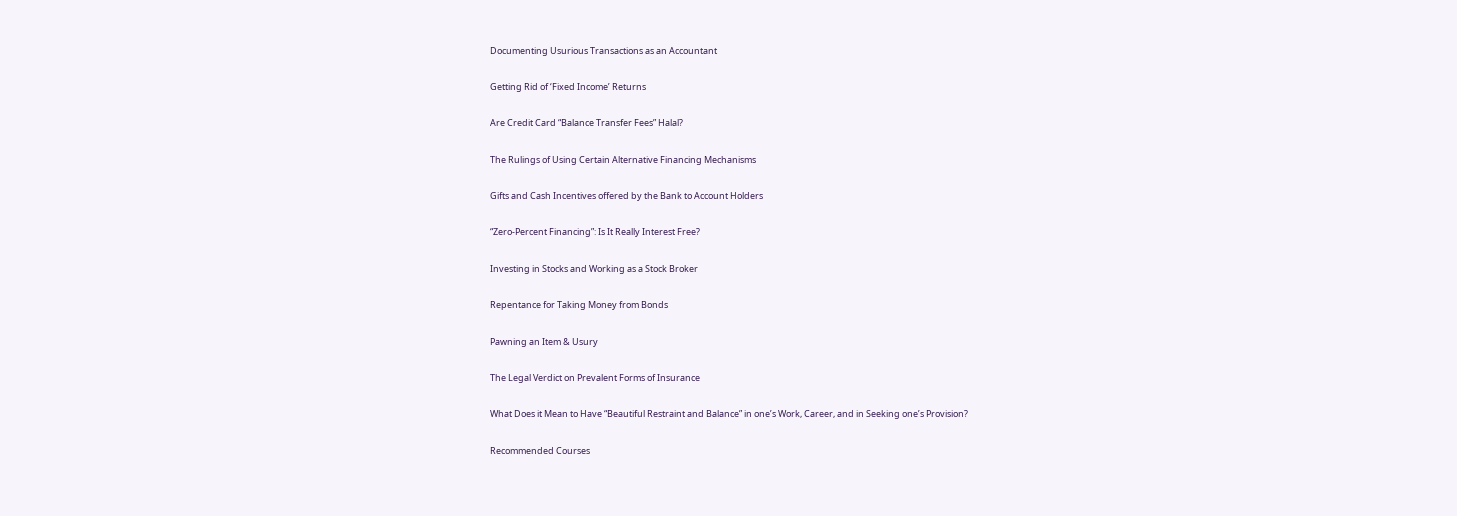Documenting Usurious Transactions as an Accountant

Getting Rid of ‘Fixed Income’ Returns

Are Credit Card “Balance Transfer Fees” Halal?

The Rulings of Using Certain Alternative Financing Mechanisms

Gifts and Cash Incentives offered by the Bank to Account Holders

“Zero-Percent Financing”: Is It Really Interest Free?

Investing in Stocks and Working as a Stock Broker

Repentance for Taking Money from Bonds

Pawning an Item & Usury

The Legal Verdict on Prevalent Forms of Insurance

What Does it Mean to Have “Beautiful Restraint and Balance” in one’s Work, Career, and in Seeking one’s Provision?

Recommended Courses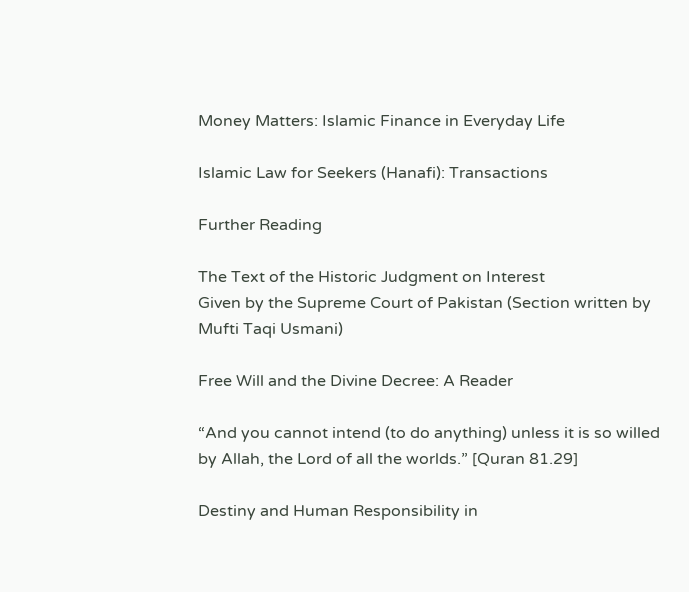Money Matters: Islamic Finance in Everyday Life

Islamic Law for Seekers (Hanafi): Transactions

Further Reading

The Text of the Historic Judgment on Interest
Given by the Supreme Court of Pakistan (Section written by Mufti Taqi Usmani)

Free Will and the Divine Decree: A Reader

“And you cannot intend (to do anything) unless it is so willed by Allah, the Lord of all the worlds.” [Quran 81.29]

Destiny and Human Responsibility in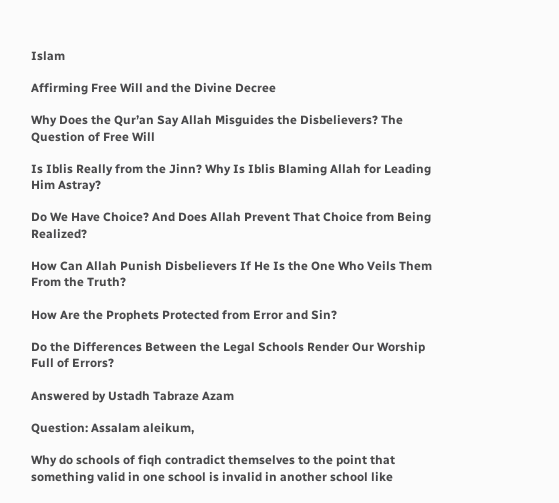Islam

Affirming Free Will and the Divine Decree

Why Does the Qur’an Say Allah Misguides the Disbelievers? The Question of Free Will

Is Iblis Really from the Jinn? Why Is Iblis Blaming Allah for Leading Him Astray?

Do We Have Choice? And Does Allah Prevent That Choice from Being Realized?

How Can Allah Punish Disbelievers If He Is the One Who Veils Them From the Truth?

How Are the Prophets Protected from Error and Sin?

Do the Differences Between the Legal Schools Render Our Worship Full of Errors?

Answered by Ustadh Tabraze Azam

Question: Assalam aleikum,

Why do schools of fiqh contradict themselves to the point that something valid in one school is invalid in another school like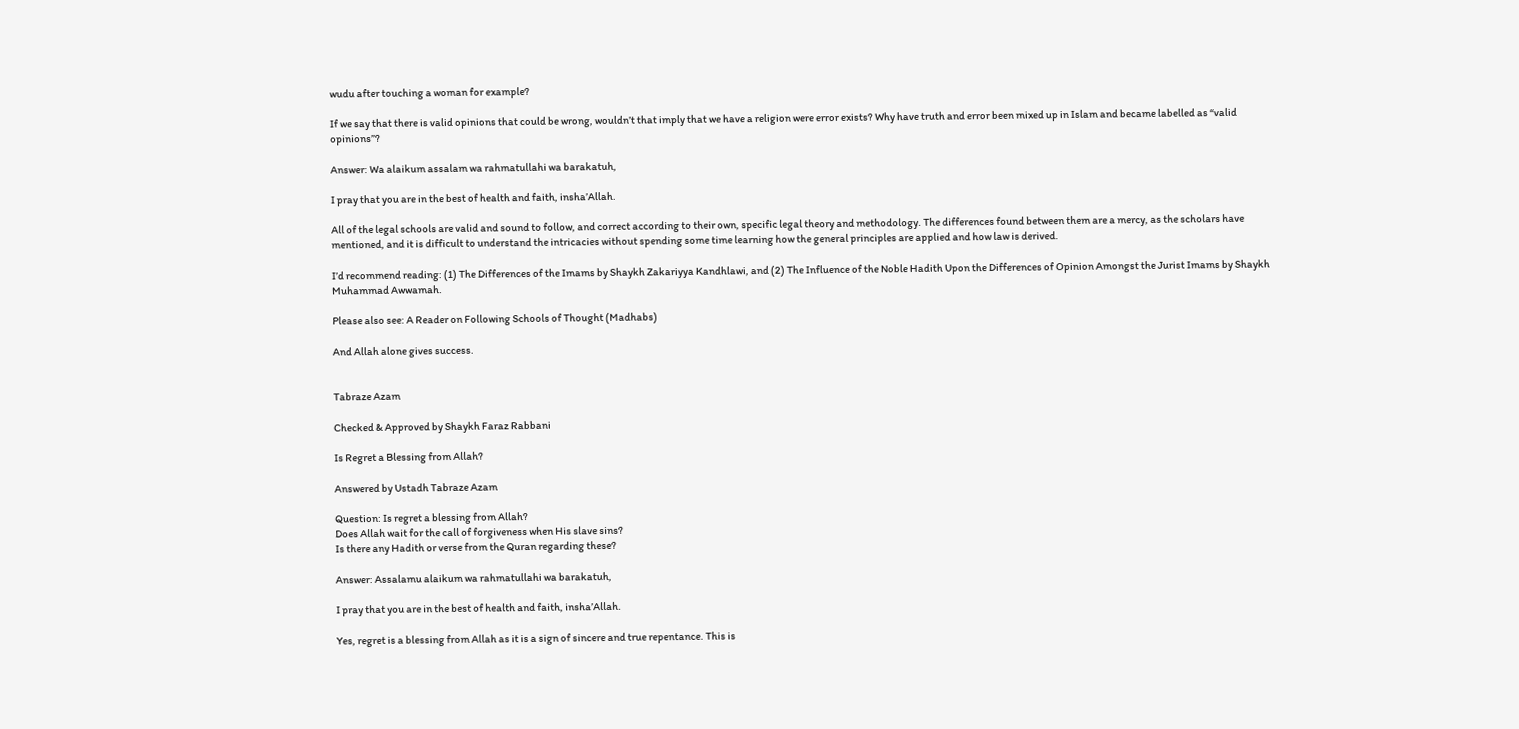wudu after touching a woman for example?

If we say that there is valid opinions that could be wrong, wouldn’t that imply that we have a religion were error exists? Why have truth and error been mixed up in Islam and became labelled as “valid opinions”?

Answer: Wa alaikum assalam wa rahmatullahi wa barakatuh,

I pray that you are in the best of health and faith, insha’Allah.

All of the legal schools are valid and sound to follow, and correct according to their own, specific legal theory and methodology. The differences found between them are a mercy, as the scholars have mentioned, and it is difficult to understand the intricacies without spending some time learning how the general principles are applied and how law is derived.

I’d recommend reading: (1) The Differences of the Imams by Shaykh Zakariyya Kandhlawi, and (2) The Influence of the Noble Hadith Upon the Differences of Opinion Amongst the Jurist Imams by Shaykh Muhammad Awwamah.

Please also see: A Reader on Following Schools of Thought (Madhabs)

And Allah alone gives success.


Tabraze Azam

Checked & Approved by Shaykh Faraz Rabbani

Is Regret a Blessing from Allah?

Answered by Ustadh Tabraze Azam

Question: Is regret a blessing from Allah?
Does Allah wait for the call of forgiveness when His slave sins?
Is there any Hadith or verse from the Quran regarding these?

Answer: Assalamu alaikum wa rahmatullahi wa barakatuh,

I pray that you are in the best of health and faith, insha’Allah.

Yes, regret is a blessing from Allah as it is a sign of sincere and true repentance. This is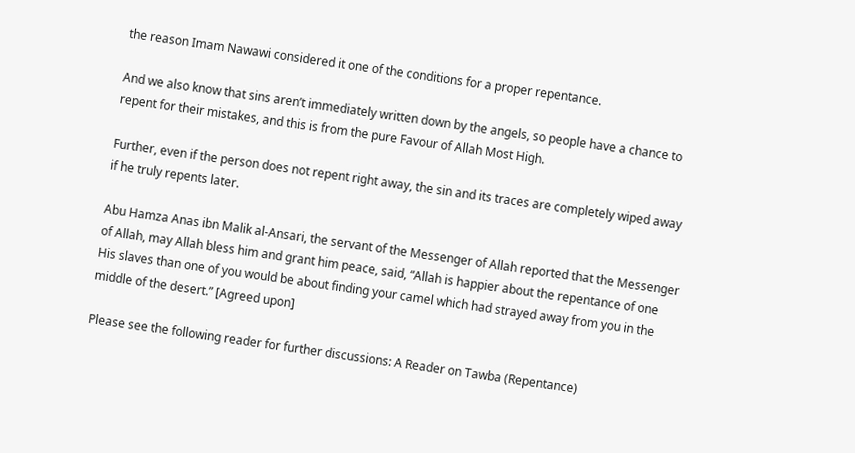the reason Imam Nawawi considered it one of the conditions for a proper repentance.

And we also know that sins aren’t immediately written down by the angels, so people have a chance to repent for their mistakes, and this is from the pure Favour of Allah Most High.

Further, even if the person does not repent right away, the sin and its traces are completely wiped away if he truly repents later.

Abu Hamza Anas ibn Malik al-Ansari, the servant of the Messenger of Allah reported that the Messenger of Allah, may Allah bless him and grant him peace, said, “Allah is happier about the repentance of one His slaves than one of you would be about finding your camel which had strayed away from you in the middle of the desert.” [Agreed upon]

Please see the following reader for further discussions: A Reader on Tawba (Repentance)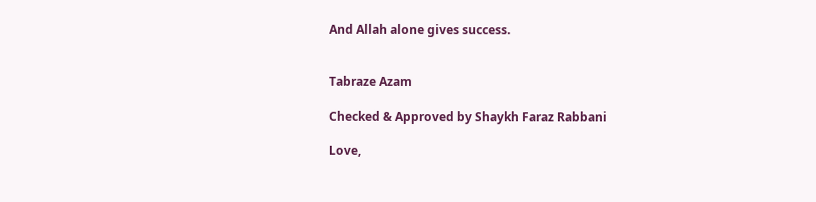And Allah alone gives success.


Tabraze Azam

Checked & Approved by Shaykh Faraz Rabbani

Love,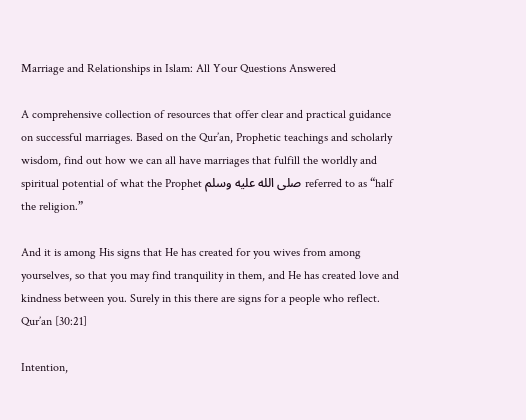Marriage and Relationships in Islam: All Your Questions Answered

A comprehensive collection of resources that offer clear and practical guidance on successful marriages. Based on the Qur’an, Prophetic teachings and scholarly wisdom, find out how we can all have marriages that fulfill the worldly and spiritual potential of what the Prophet صلى الله عليه وسلم referred to as “half the religion.”

And it is among His signs that He has created for you wives from among yourselves, so that you may find tranquility in them, and He has created love and kindness between you. Surely in this there are signs for a people who reflect. Qur’an [30:21]

Intention,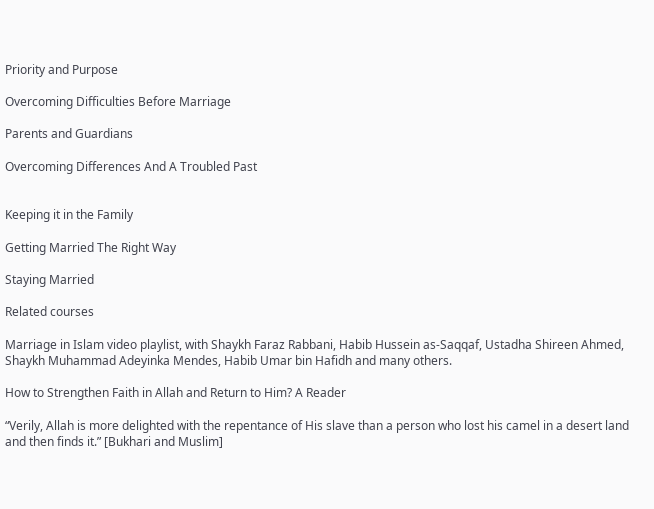Priority and Purpose

Overcoming Difficulties Before Marriage

Parents and Guardians

Overcoming Differences And A Troubled Past


Keeping it in the Family

Getting Married The Right Way

Staying Married

Related courses

Marriage in Islam video playlist, with Shaykh Faraz Rabbani, Habib Hussein as-Saqqaf, Ustadha Shireen Ahmed, Shaykh Muhammad Adeyinka Mendes, Habib Umar bin Hafidh and many others.

How to Strengthen Faith in Allah and Return to Him? A Reader

“Verily, Allah is more delighted with the repentance of His slave than a person who lost his camel in a desert land and then finds it.” [Bukhari and Muslim]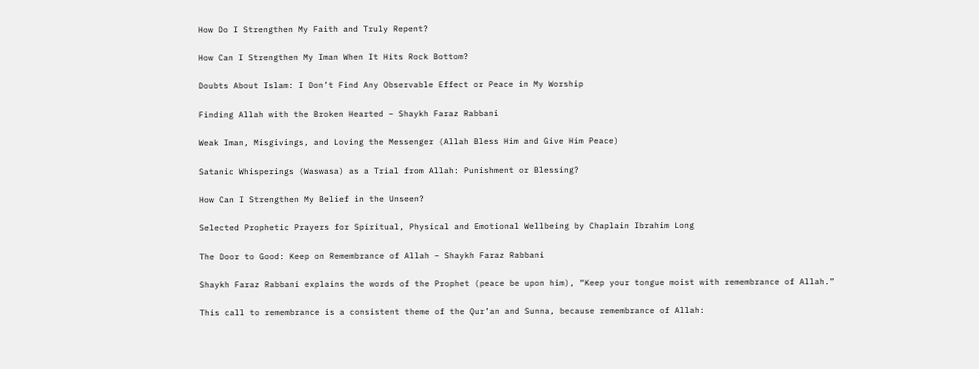How Do I Strengthen My Faith and Truly Repent?

How Can I Strengthen My Iman When It Hits Rock Bottom?

Doubts About Islam: I Don’t Find Any Observable Effect or Peace in My Worship

Finding Allah with the Broken Hearted – Shaykh Faraz Rabbani

Weak Iman, Misgivings, and Loving the Messenger (Allah Bless Him and Give Him Peace)

Satanic Whisperings (Waswasa) as a Trial from Allah: Punishment or Blessing?

How Can I Strengthen My Belief in the Unseen?

Selected Prophetic Prayers for Spiritual, Physical and Emotional Wellbeing by Chaplain Ibrahim Long

The Door to Good: Keep on Remembrance of Allah – Shaykh Faraz Rabbani

Shaykh Faraz Rabbani explains the words of the Prophet (peace be upon him), “Keep your tongue moist with remembrance of Allah.”

This call to remembrance is a consistent theme of the Qur’an and Sunna, because remembrance of Allah: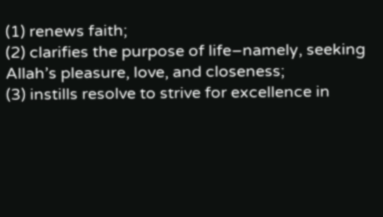(1) renews faith;
(2) clarifies the purpose of life–namely, seeking Allah’s pleasure, love, and closeness;
(3) instills resolve to strive for excellence in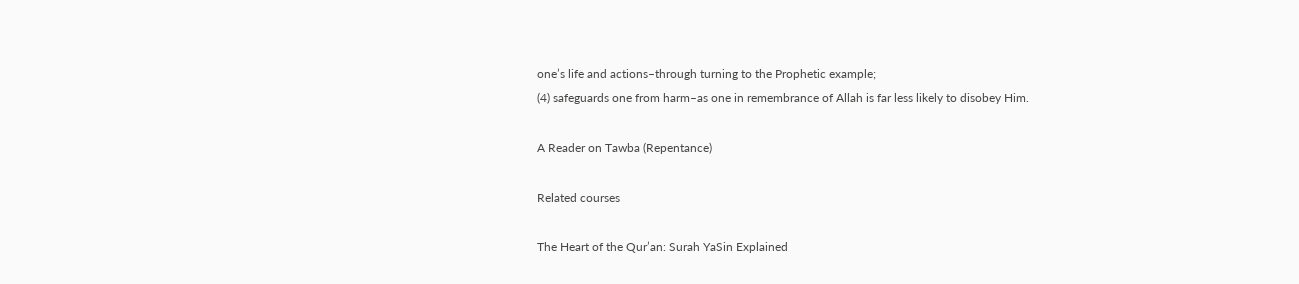one’s life and actions–through turning to the Prophetic example;
(4) safeguards one from harm–as one in remembrance of Allah is far less likely to disobey Him.

A Reader on Tawba (Repentance)

Related courses

The Heart of the Qur’an: Surah YaSin Explained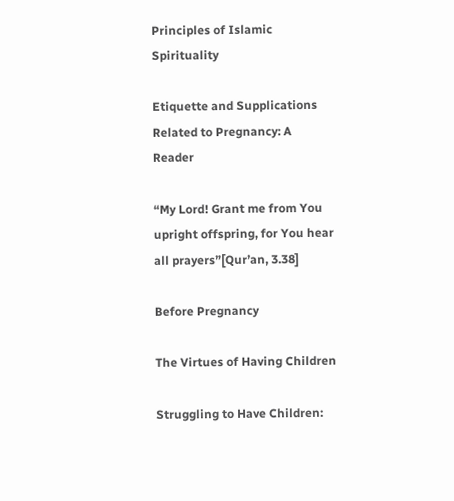Principles of Islamic Spirituality

Etiquette and Supplications Related to Pregnancy: A Reader

“My Lord! Grant me from You upright offspring, for You hear all prayers”[Qur’an, 3.38]

Before Pregnancy

The Virtues of Having Children

Struggling to Have Children: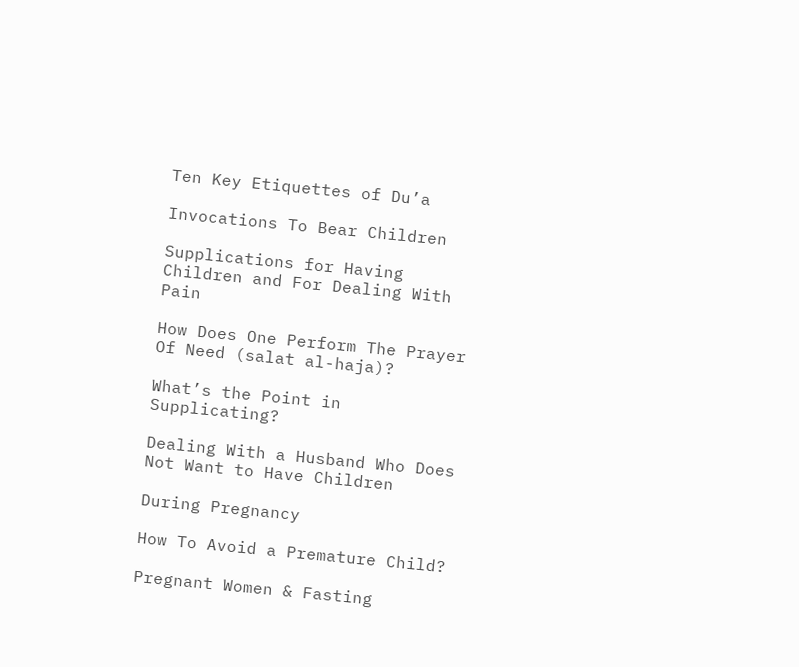Ten Key Etiquettes of Du’a

Invocations To Bear Children

Supplications for Having Children and For Dealing With Pain

How Does One Perform The Prayer Of Need (salat al-haja)?

What’s the Point in Supplicating?

Dealing With a Husband Who Does Not Want to Have Children

During Pregnancy

How To Avoid a Premature Child?

Pregnant Women & Fasting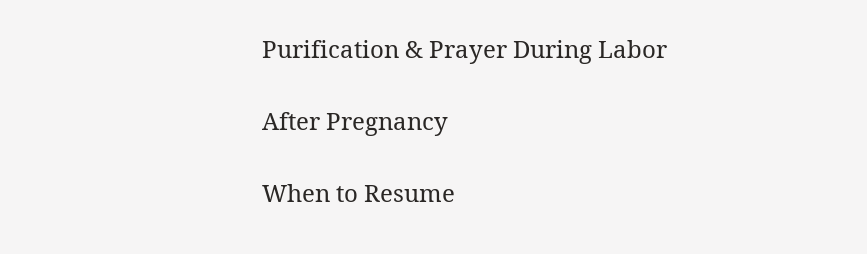Purification & Prayer During Labor

After Pregnancy

When to Resume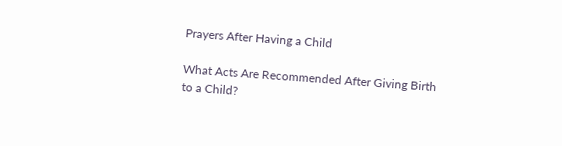Prayers After Having a Child

What Acts Are Recommended After Giving Birth to a Child?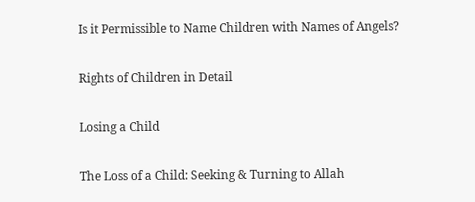Is it Permissible to Name Children with Names of Angels?

Rights of Children in Detail

Losing a Child

The Loss of a Child: Seeking & Turning to Allah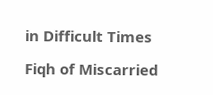in Difficult Times

Fiqh of Miscarried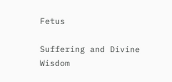Fetus

Suffering and Divine Wisdom